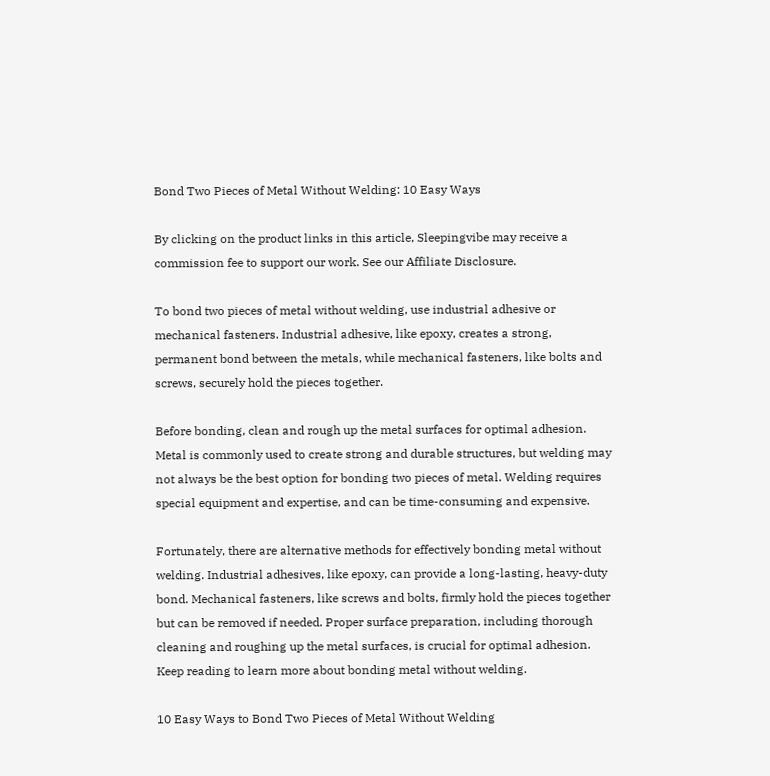Bond Two Pieces of Metal Without Welding: 10 Easy Ways

By clicking on the product links in this article, Sleepingvibe may receive a commission fee to support our work. See our Affiliate Disclosure.

To bond two pieces of metal without welding, use industrial adhesive or mechanical fasteners. Industrial adhesive, like epoxy, creates a strong, permanent bond between the metals, while mechanical fasteners, like bolts and screws, securely hold the pieces together.

Before bonding, clean and rough up the metal surfaces for optimal adhesion. Metal is commonly used to create strong and durable structures, but welding may not always be the best option for bonding two pieces of metal. Welding requires special equipment and expertise, and can be time-consuming and expensive.

Fortunately, there are alternative methods for effectively bonding metal without welding. Industrial adhesives, like epoxy, can provide a long-lasting, heavy-duty bond. Mechanical fasteners, like screws and bolts, firmly hold the pieces together but can be removed if needed. Proper surface preparation, including thorough cleaning and roughing up the metal surfaces, is crucial for optimal adhesion. Keep reading to learn more about bonding metal without welding.

10 Easy Ways to Bond Two Pieces of Metal Without Welding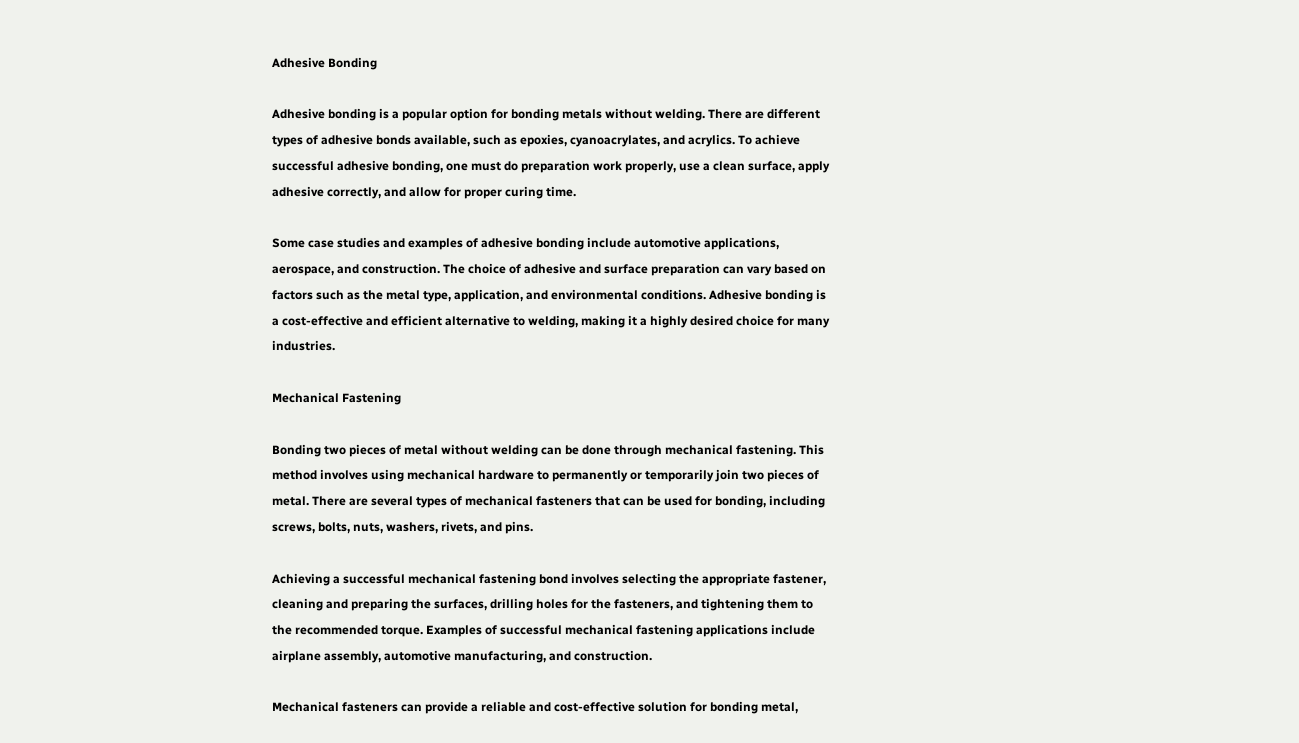Adhesive Bonding

Adhesive bonding is a popular option for bonding metals without welding. There are different types of adhesive bonds available, such as epoxies, cyanoacrylates, and acrylics. To achieve successful adhesive bonding, one must do preparation work properly, use a clean surface, apply adhesive correctly, and allow for proper curing time.

Some case studies and examples of adhesive bonding include automotive applications, aerospace, and construction. The choice of adhesive and surface preparation can vary based on factors such as the metal type, application, and environmental conditions. Adhesive bonding is a cost-effective and efficient alternative to welding, making it a highly desired choice for many industries.

Mechanical Fastening

Bonding two pieces of metal without welding can be done through mechanical fastening. This method involves using mechanical hardware to permanently or temporarily join two pieces of metal. There are several types of mechanical fasteners that can be used for bonding, including screws, bolts, nuts, washers, rivets, and pins.

Achieving a successful mechanical fastening bond involves selecting the appropriate fastener, cleaning and preparing the surfaces, drilling holes for the fasteners, and tightening them to the recommended torque. Examples of successful mechanical fastening applications include airplane assembly, automotive manufacturing, and construction.

Mechanical fasteners can provide a reliable and cost-effective solution for bonding metal,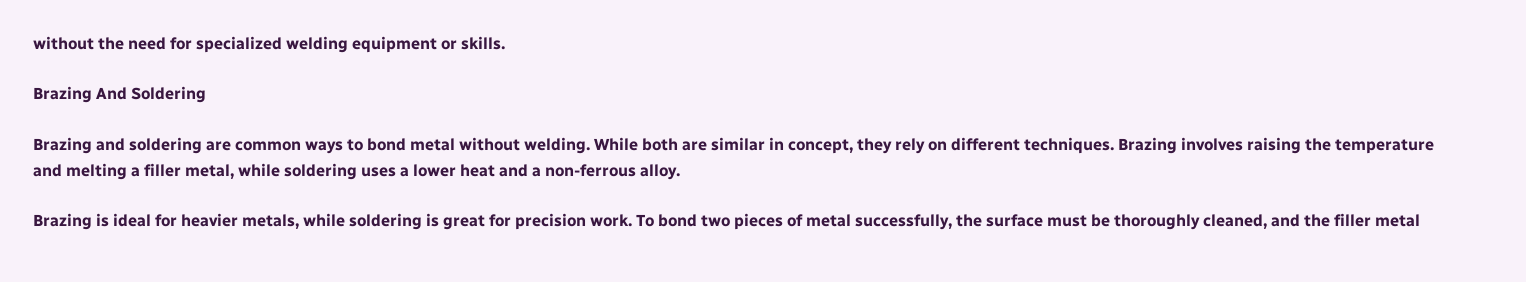without the need for specialized welding equipment or skills.

Brazing And Soldering

Brazing and soldering are common ways to bond metal without welding. While both are similar in concept, they rely on different techniques. Brazing involves raising the temperature and melting a filler metal, while soldering uses a lower heat and a non-ferrous alloy.

Brazing is ideal for heavier metals, while soldering is great for precision work. To bond two pieces of metal successfully, the surface must be thoroughly cleaned, and the filler metal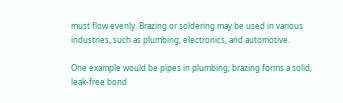must flow evenly. Brazing or soldering may be used in various industries, such as plumbing, electronics, and automotive.

One example would be pipes in plumbing; brazing forms a solid, leak-free bond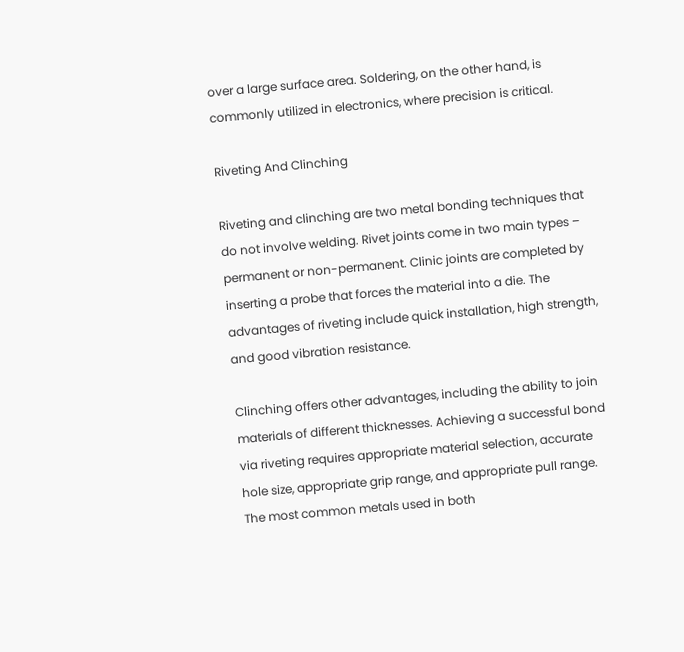over a large surface area. Soldering, on the other hand, is commonly utilized in electronics, where precision is critical.

Riveting And Clinching

Riveting and clinching are two metal bonding techniques that do not involve welding. Rivet joints come in two main types – permanent or non-permanent. Clinic joints are completed by inserting a probe that forces the material into a die. The advantages of riveting include quick installation, high strength, and good vibration resistance.

Clinching offers other advantages, including the ability to join materials of different thicknesses. Achieving a successful bond via riveting requires appropriate material selection, accurate hole size, appropriate grip range, and appropriate pull range. The most common metals used in both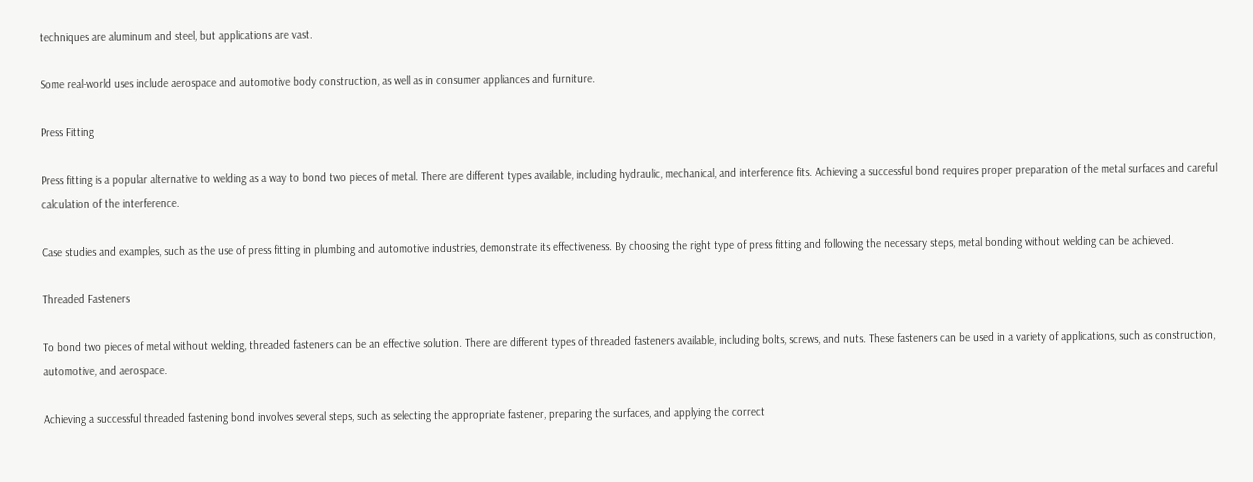techniques are aluminum and steel, but applications are vast.

Some real-world uses include aerospace and automotive body construction, as well as in consumer appliances and furniture.

Press Fitting

Press fitting is a popular alternative to welding as a way to bond two pieces of metal. There are different types available, including hydraulic, mechanical, and interference fits. Achieving a successful bond requires proper preparation of the metal surfaces and careful calculation of the interference.

Case studies and examples, such as the use of press fitting in plumbing and automotive industries, demonstrate its effectiveness. By choosing the right type of press fitting and following the necessary steps, metal bonding without welding can be achieved.

Threaded Fasteners

To bond two pieces of metal without welding, threaded fasteners can be an effective solution. There are different types of threaded fasteners available, including bolts, screws, and nuts. These fasteners can be used in a variety of applications, such as construction, automotive, and aerospace.

Achieving a successful threaded fastening bond involves several steps, such as selecting the appropriate fastener, preparing the surfaces, and applying the correct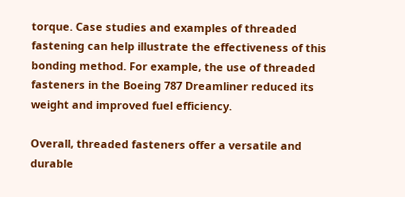torque. Case studies and examples of threaded fastening can help illustrate the effectiveness of this bonding method. For example, the use of threaded fasteners in the Boeing 787 Dreamliner reduced its weight and improved fuel efficiency.

Overall, threaded fasteners offer a versatile and durable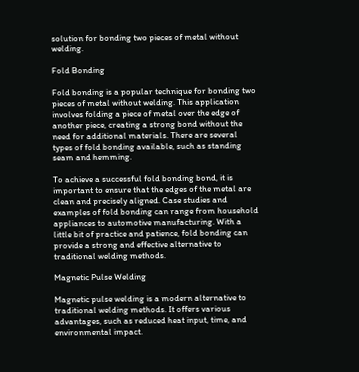solution for bonding two pieces of metal without welding.

Fold Bonding

Fold bonding is a popular technique for bonding two pieces of metal without welding. This application involves folding a piece of metal over the edge of another piece, creating a strong bond without the need for additional materials. There are several types of fold bonding available, such as standing seam and hemming.

To achieve a successful fold bonding bond, it is important to ensure that the edges of the metal are clean and precisely aligned. Case studies and examples of fold bonding can range from household appliances to automotive manufacturing. With a little bit of practice and patience, fold bonding can provide a strong and effective alternative to traditional welding methods.

Magnetic Pulse Welding

Magnetic pulse welding is a modern alternative to traditional welding methods. It offers various advantages, such as reduced heat input, time, and environmental impact.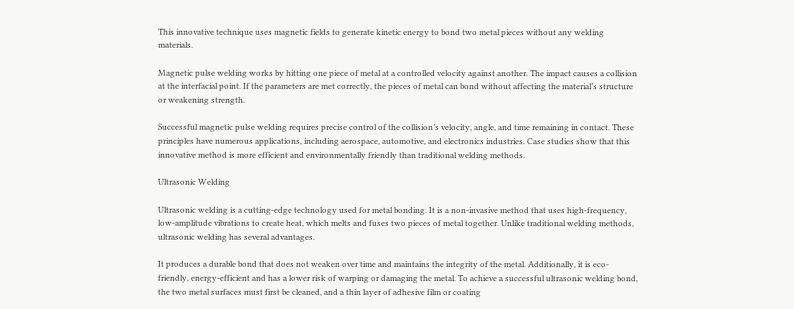This innovative technique uses magnetic fields to generate kinetic energy to bond two metal pieces without any welding materials.

Magnetic pulse welding works by hitting one piece of metal at a controlled velocity against another. The impact causes a collision at the interfacial point. If the parameters are met correctly, the pieces of metal can bond without affecting the material’s structure or weakening strength.

Successful magnetic pulse welding requires precise control of the collision’s velocity, angle, and time remaining in contact. These principles have numerous applications, including aerospace, automotive, and electronics industries. Case studies show that this innovative method is more efficient and environmentally friendly than traditional welding methods.

Ultrasonic Welding

Ultrasonic welding is a cutting-edge technology used for metal bonding. It is a non-invasive method that uses high-frequency, low-amplitude vibrations to create heat, which melts and fuses two pieces of metal together. Unlike traditional welding methods, ultrasonic welding has several advantages.

It produces a durable bond that does not weaken over time and maintains the integrity of the metal. Additionally, it is eco-friendly, energy-efficient and has a lower risk of warping or damaging the metal. To achieve a successful ultrasonic welding bond, the two metal surfaces must first be cleaned, and a thin layer of adhesive film or coating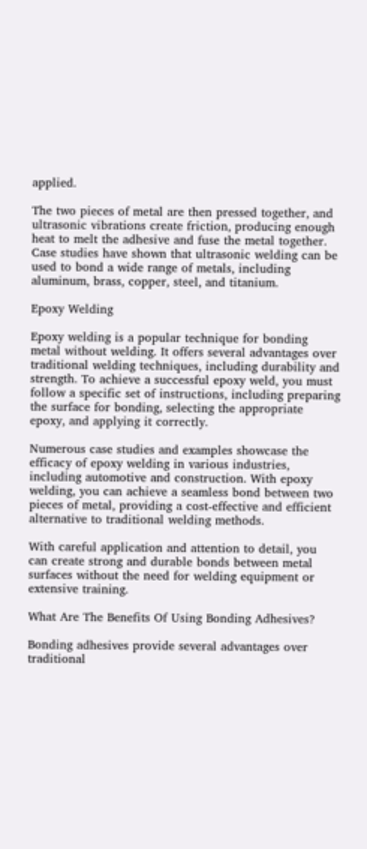applied.

The two pieces of metal are then pressed together, and ultrasonic vibrations create friction, producing enough heat to melt the adhesive and fuse the metal together. Case studies have shown that ultrasonic welding can be used to bond a wide range of metals, including aluminum, brass, copper, steel, and titanium.

Epoxy Welding

Epoxy welding is a popular technique for bonding metal without welding. It offers several advantages over traditional welding techniques, including durability and strength. To achieve a successful epoxy weld, you must follow a specific set of instructions, including preparing the surface for bonding, selecting the appropriate epoxy, and applying it correctly.

Numerous case studies and examples showcase the efficacy of epoxy welding in various industries, including automotive and construction. With epoxy welding, you can achieve a seamless bond between two pieces of metal, providing a cost-effective and efficient alternative to traditional welding methods.

With careful application and attention to detail, you can create strong and durable bonds between metal surfaces without the need for welding equipment or extensive training.

What Are The Benefits Of Using Bonding Adhesives?

Bonding adhesives provide several advantages over traditional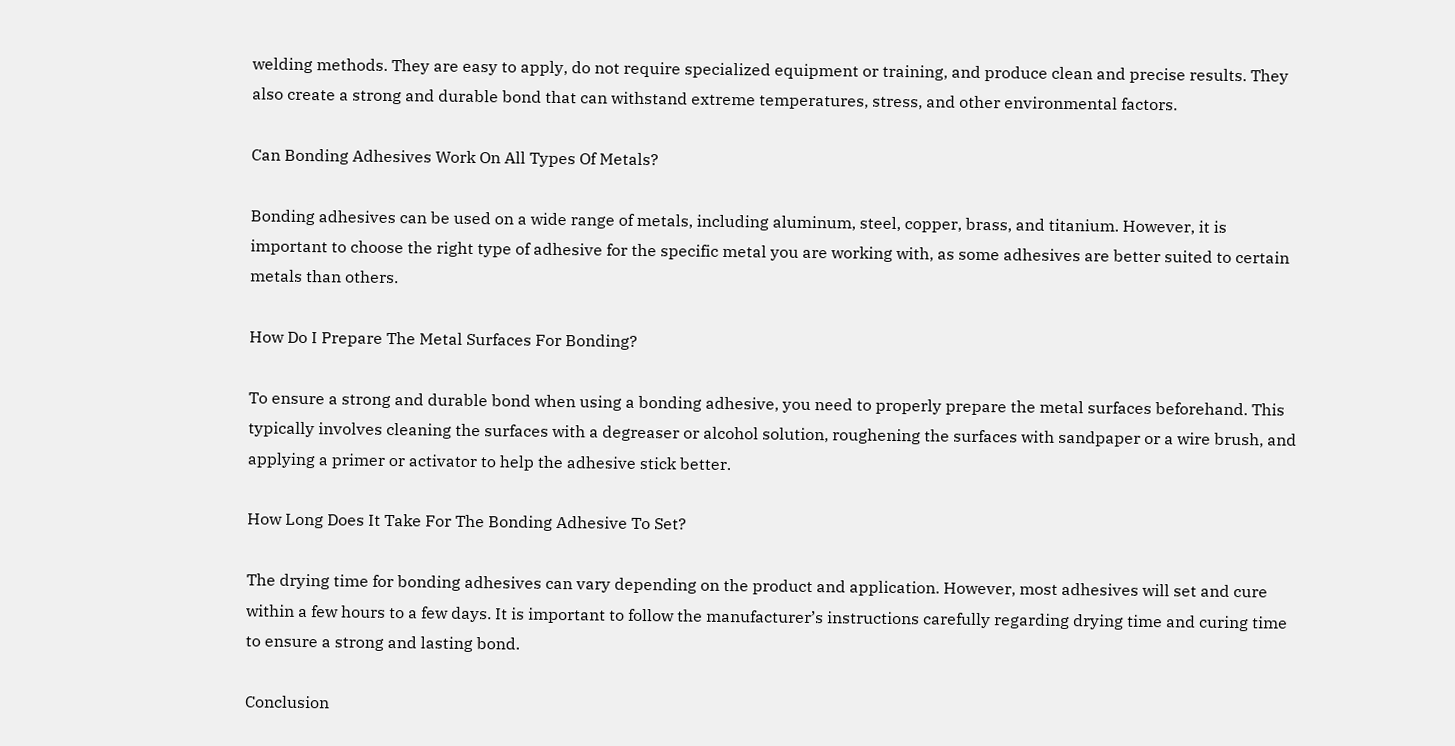welding methods. They are easy to apply, do not require specialized equipment or training, and produce clean and precise results. They also create a strong and durable bond that can withstand extreme temperatures, stress, and other environmental factors.

Can Bonding Adhesives Work On All Types Of Metals?

Bonding adhesives can be used on a wide range of metals, including aluminum, steel, copper, brass, and titanium. However, it is important to choose the right type of adhesive for the specific metal you are working with, as some adhesives are better suited to certain metals than others.

How Do I Prepare The Metal Surfaces For Bonding?

To ensure a strong and durable bond when using a bonding adhesive, you need to properly prepare the metal surfaces beforehand. This typically involves cleaning the surfaces with a degreaser or alcohol solution, roughening the surfaces with sandpaper or a wire brush, and applying a primer or activator to help the adhesive stick better.

How Long Does It Take For The Bonding Adhesive To Set?

The drying time for bonding adhesives can vary depending on the product and application. However, most adhesives will set and cure within a few hours to a few days. It is important to follow the manufacturer’s instructions carefully regarding drying time and curing time to ensure a strong and lasting bond.

Conclusion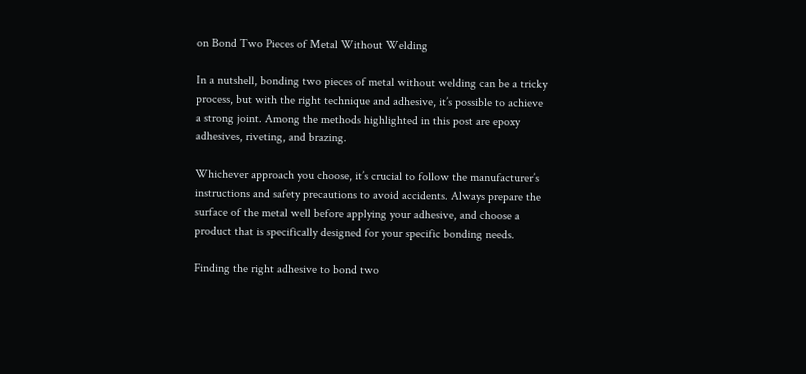on Bond Two Pieces of Metal Without Welding

In a nutshell, bonding two pieces of metal without welding can be a tricky process, but with the right technique and adhesive, it’s possible to achieve a strong joint. Among the methods highlighted in this post are epoxy adhesives, riveting, and brazing.

Whichever approach you choose, it’s crucial to follow the manufacturer’s instructions and safety precautions to avoid accidents. Always prepare the surface of the metal well before applying your adhesive, and choose a product that is specifically designed for your specific bonding needs.

Finding the right adhesive to bond two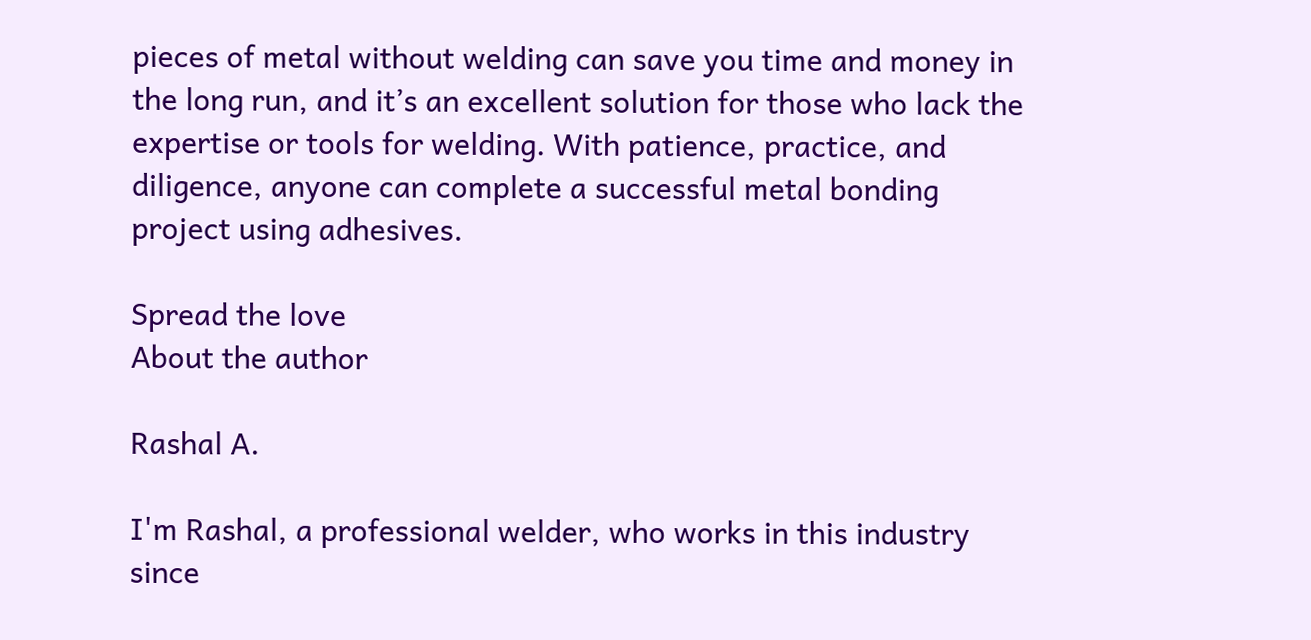pieces of metal without welding can save you time and money in the long run, and it’s an excellent solution for those who lack the expertise or tools for welding. With patience, practice, and diligence, anyone can complete a successful metal bonding project using adhesives.

Spread the love
About the author

Rashal A.

I'm Rashal, a professional welder, who works in this industry since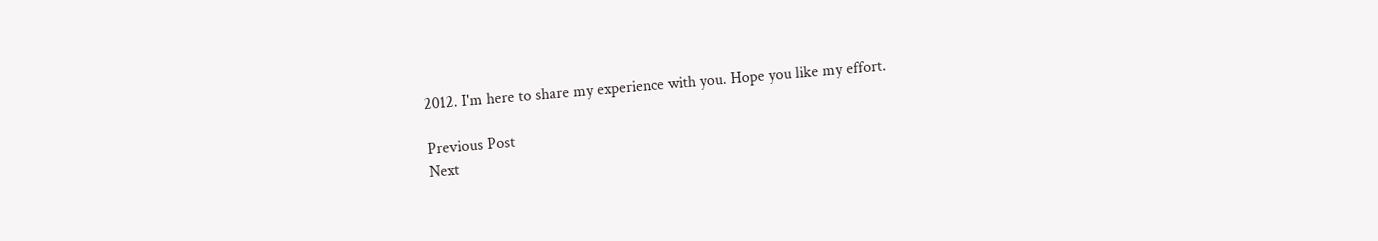2012. I'm here to share my experience with you. Hope you like my effort.

Previous Post
Next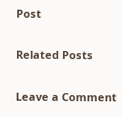Post

Related Posts

Leave a Comment